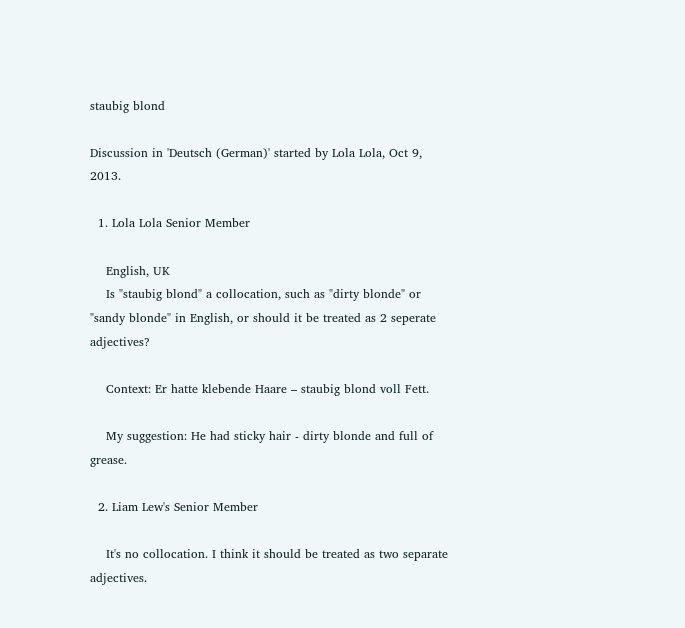staubig blond

Discussion in 'Deutsch (German)' started by Lola Lola, Oct 9, 2013.

  1. Lola Lola Senior Member

    English, UK
    Is "staubig blond" a collocation, such as "dirty blonde" or "sandy blonde" in English, or should it be treated as 2 seperate adjectives?

    Context: Er hatte klebende Haare – staubig blond voll Fett.

    My suggestion: He had sticky hair - dirty blonde and full of grease.

  2. Liam Lew's Senior Member

    It's no collocation. I think it should be treated as two separate adjectives.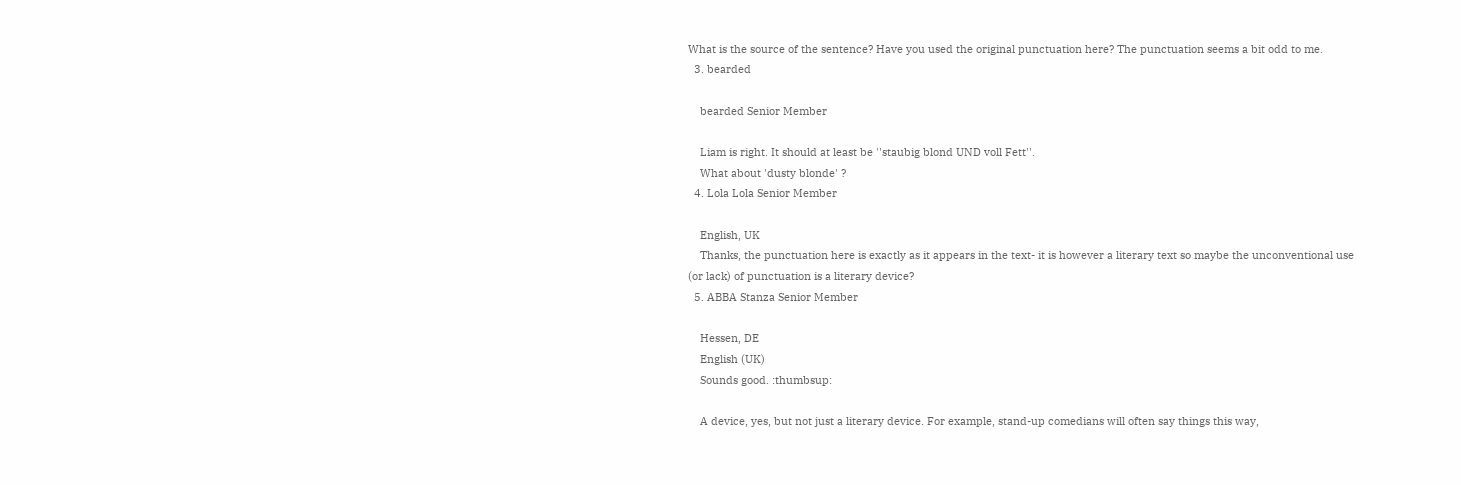What is the source of the sentence? Have you used the original punctuation here? The punctuation seems a bit odd to me.
  3. bearded

    bearded Senior Member

    Liam is right. It should at least be ''staubig blond UND voll Fett''.
    What about 'dusty blonde' ?
  4. Lola Lola Senior Member

    English, UK
    Thanks, the punctuation here is exactly as it appears in the text- it is however a literary text so maybe the unconventional use (or lack) of punctuation is a literary device?
  5. ABBA Stanza Senior Member

    Hessen, DE
    English (UK)
    Sounds good. :thumbsup:

    A device, yes, but not just a literary device. For example, stand-up comedians will often say things this way,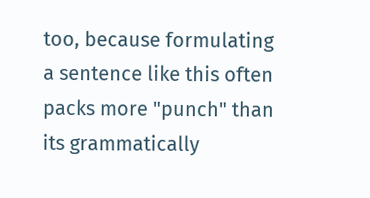too, because formulating a sentence like this often packs more "punch" than its grammatically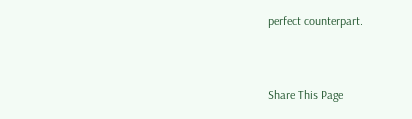perfect counterpart.


Share This Page